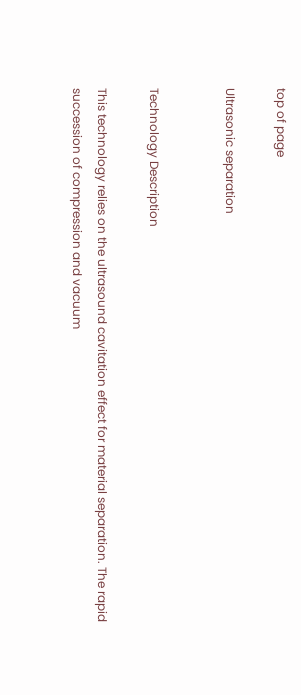top of page

Ultrasonic separation


Technology Description

This technology relies on the ultrasound cavitation effect for material separation. The rapid succession of compression and vacuum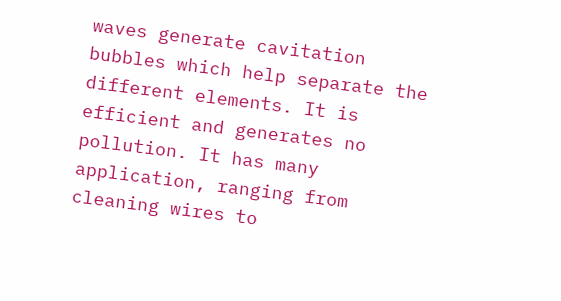waves generate cavitation bubbles which help separate the different elements. It is efficient and generates no pollution. It has many application, ranging from cleaning wires to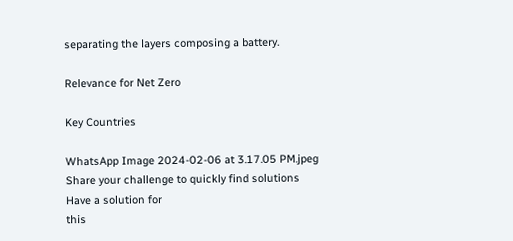separating the layers composing a battery.

Relevance for Net Zero

Key Countries

WhatsApp Image 2024-02-06 at 3.17.05 PM.jpeg
Share your challenge to quickly find solutions
Have a solution for
this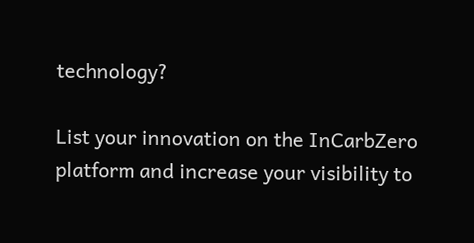technology?

List your innovation on the InCarbZero platform and increase your visibility to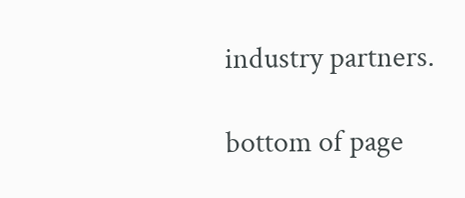industry partners.

bottom of page